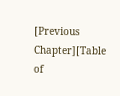[Previous Chapter][Table of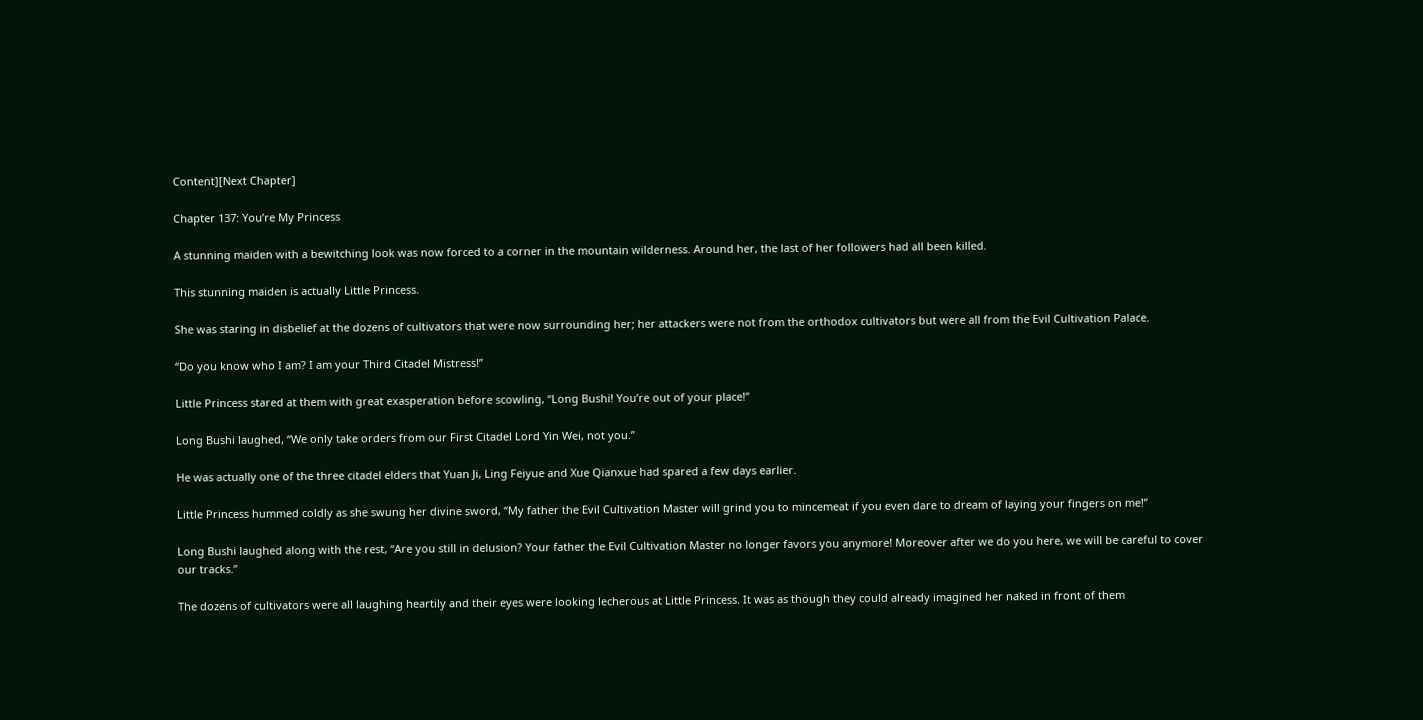Content][Next Chapter]

Chapter 137: You’re My Princess

A stunning maiden with a bewitching look was now forced to a corner in the mountain wilderness. Around her, the last of her followers had all been killed.

This stunning maiden is actually Little Princess.

She was staring in disbelief at the dozens of cultivators that were now surrounding her; her attackers were not from the orthodox cultivators but were all from the Evil Cultivation Palace.

“Do you know who I am? I am your Third Citadel Mistress!”

Little Princess stared at them with great exasperation before scowling, “Long Bushi! You’re out of your place!”

Long Bushi laughed, “We only take orders from our First Citadel Lord Yin Wei, not you.”

He was actually one of the three citadel elders that Yuan Ji, Ling Feiyue and Xue Qianxue had spared a few days earlier.

Little Princess hummed coldly as she swung her divine sword, “My father the Evil Cultivation Master will grind you to mincemeat if you even dare to dream of laying your fingers on me!”

Long Bushi laughed along with the rest, “Are you still in delusion? Your father the Evil Cultivation Master no longer favors you anymore! Moreover after we do you here, we will be careful to cover our tracks.”

The dozens of cultivators were all laughing heartily and their eyes were looking lecherous at Little Princess. It was as though they could already imagined her naked in front of them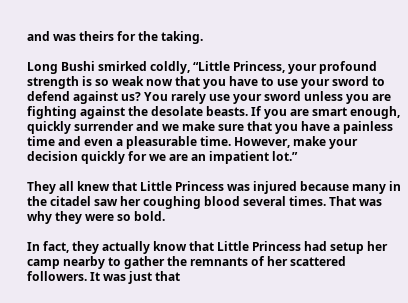and was theirs for the taking.

Long Bushi smirked coldly, “Little Princess, your profound strength is so weak now that you have to use your sword to defend against us? You rarely use your sword unless you are fighting against the desolate beasts. If you are smart enough, quickly surrender and we make sure that you have a painless time and even a pleasurable time. However, make your decision quickly for we are an impatient lot.”

They all knew that Little Princess was injured because many in the citadel saw her coughing blood several times. That was why they were so bold.

In fact, they actually know that Little Princess had setup her camp nearby to gather the remnants of her scattered followers. It was just that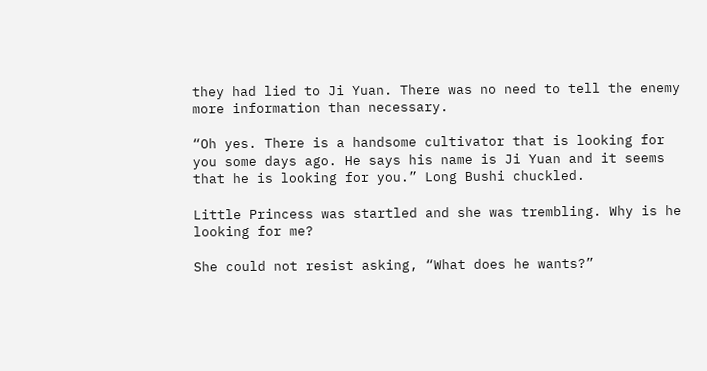they had lied to Ji Yuan. There was no need to tell the enemy more information than necessary.

“Oh yes. There is a handsome cultivator that is looking for you some days ago. He says his name is Ji Yuan and it seems that he is looking for you.” Long Bushi chuckled.

Little Princess was startled and she was trembling. Why is he looking for me?

She could not resist asking, “What does he wants?”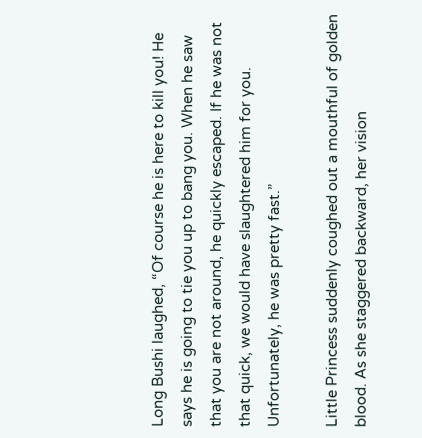Long Bushi laughed, “Of course he is here to kill you! He says he is going to tie you up to bang you. When he saw that you are not around, he quickly escaped. If he was not that quick, we would have slaughtered him for you. Unfortunately, he was pretty fast.”

Little Princess suddenly coughed out a mouthful of golden blood. As she staggered backward, her vision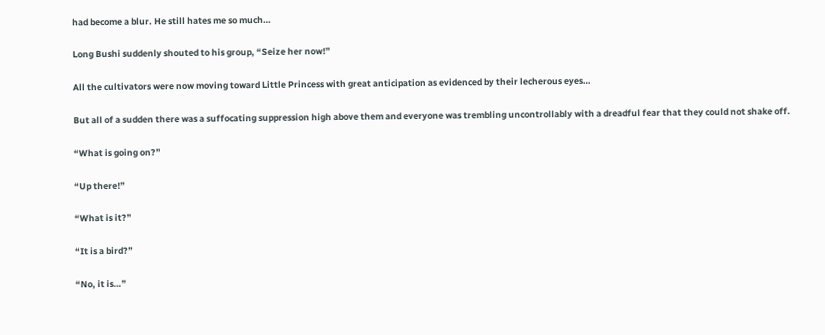had become a blur. He still hates me so much…

Long Bushi suddenly shouted to his group, “Seize her now!”

All the cultivators were now moving toward Little Princess with great anticipation as evidenced by their lecherous eyes…

But all of a sudden there was a suffocating suppression high above them and everyone was trembling uncontrollably with a dreadful fear that they could not shake off.

“What is going on?”

“Up there!”

“What is it?”

“It is a bird?”

“No, it is…”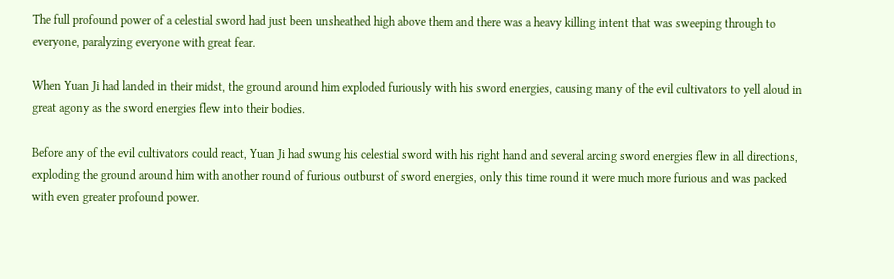The full profound power of a celestial sword had just been unsheathed high above them and there was a heavy killing intent that was sweeping through to everyone, paralyzing everyone with great fear.

When Yuan Ji had landed in their midst, the ground around him exploded furiously with his sword energies, causing many of the evil cultivators to yell aloud in great agony as the sword energies flew into their bodies.

Before any of the evil cultivators could react, Yuan Ji had swung his celestial sword with his right hand and several arcing sword energies flew in all directions, exploding the ground around him with another round of furious outburst of sword energies, only this time round it were much more furious and was packed with even greater profound power.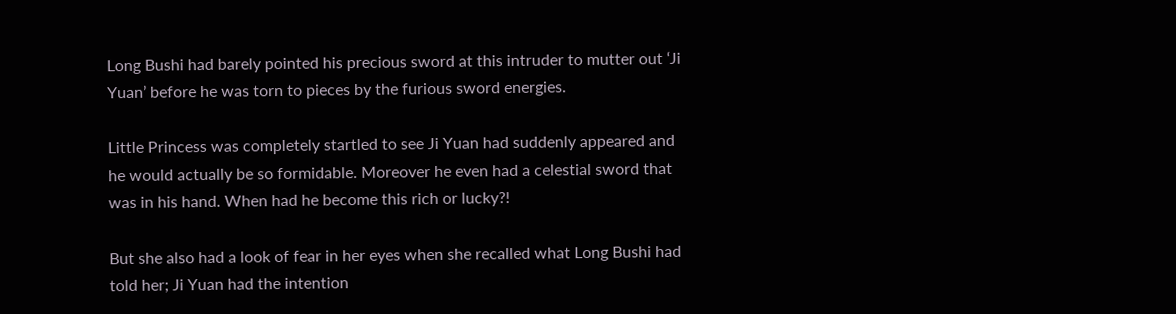Long Bushi had barely pointed his precious sword at this intruder to mutter out ‘Ji Yuan’ before he was torn to pieces by the furious sword energies.

Little Princess was completely startled to see Ji Yuan had suddenly appeared and he would actually be so formidable. Moreover he even had a celestial sword that was in his hand. When had he become this rich or lucky?!

But she also had a look of fear in her eyes when she recalled what Long Bushi had told her; Ji Yuan had the intention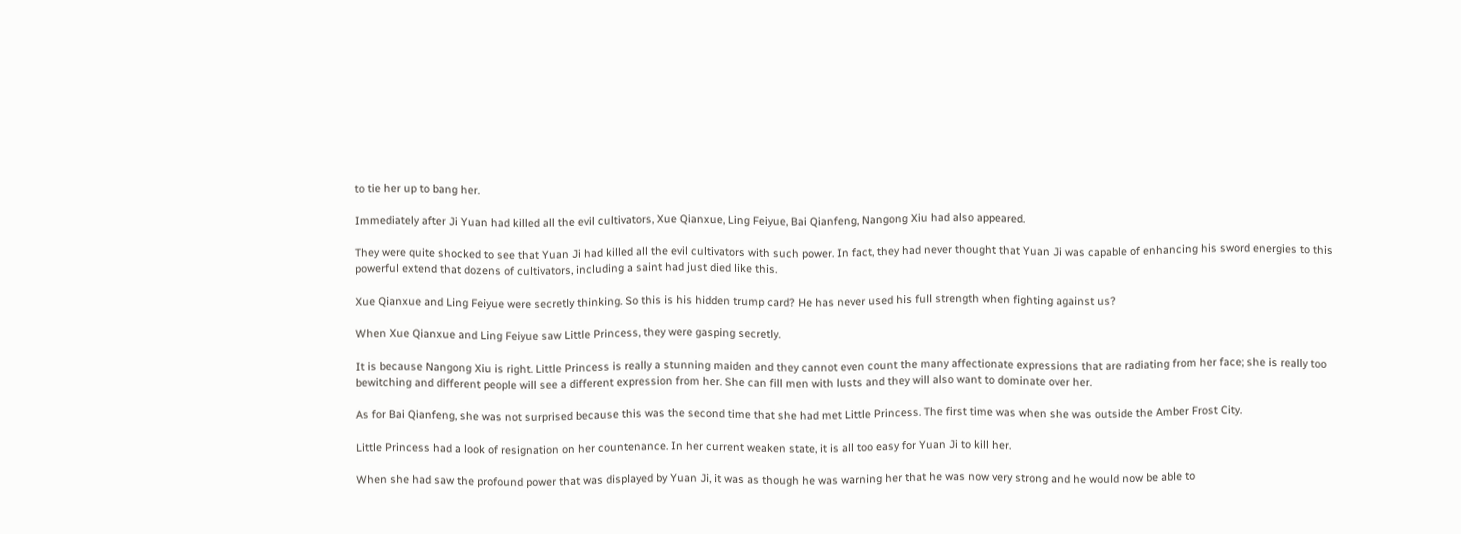to tie her up to bang her.

Immediately after Ji Yuan had killed all the evil cultivators, Xue Qianxue, Ling Feiyue, Bai Qianfeng, Nangong Xiu had also appeared.

They were quite shocked to see that Yuan Ji had killed all the evil cultivators with such power. In fact, they had never thought that Yuan Ji was capable of enhancing his sword energies to this powerful extend that dozens of cultivators, including a saint had just died like this.

Xue Qianxue and Ling Feiyue were secretly thinking. So this is his hidden trump card? He has never used his full strength when fighting against us?

When Xue Qianxue and Ling Feiyue saw Little Princess, they were gasping secretly.

It is because Nangong Xiu is right. Little Princess is really a stunning maiden and they cannot even count the many affectionate expressions that are radiating from her face; she is really too bewitching and different people will see a different expression from her. She can fill men with lusts and they will also want to dominate over her.

As for Bai Qianfeng, she was not surprised because this was the second time that she had met Little Princess. The first time was when she was outside the Amber Frost City.

Little Princess had a look of resignation on her countenance. In her current weaken state, it is all too easy for Yuan Ji to kill her.

When she had saw the profound power that was displayed by Yuan Ji, it was as though he was warning her that he was now very strong and he would now be able to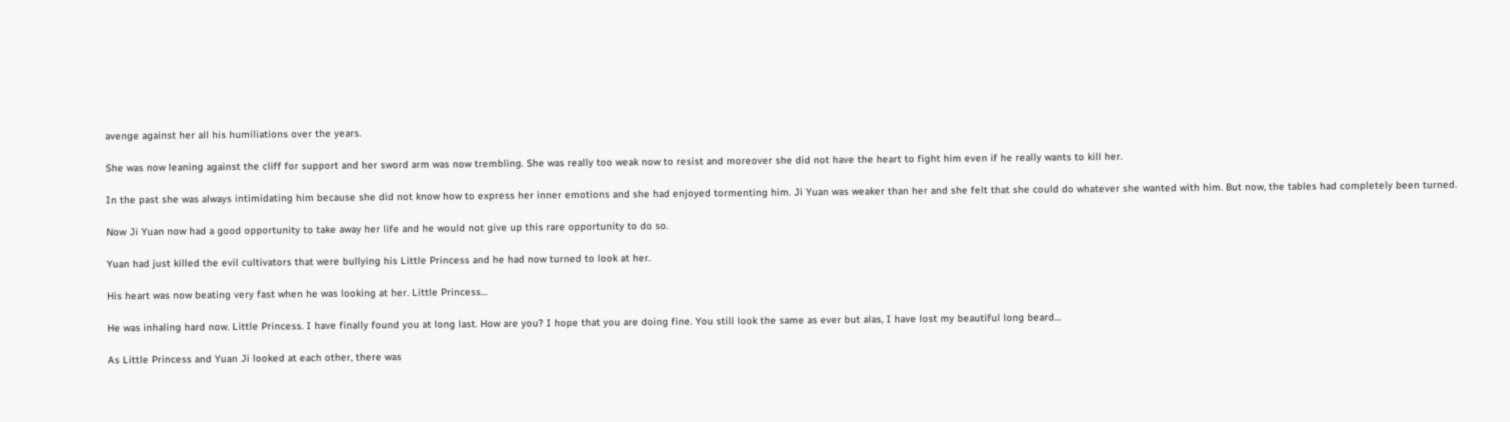avenge against her all his humiliations over the years.

She was now leaning against the cliff for support and her sword arm was now trembling. She was really too weak now to resist and moreover she did not have the heart to fight him even if he really wants to kill her.

In the past she was always intimidating him because she did not know how to express her inner emotions and she had enjoyed tormenting him. Ji Yuan was weaker than her and she felt that she could do whatever she wanted with him. But now, the tables had completely been turned.

Now Ji Yuan now had a good opportunity to take away her life and he would not give up this rare opportunity to do so.

Yuan had just killed the evil cultivators that were bullying his Little Princess and he had now turned to look at her.

His heart was now beating very fast when he was looking at her. Little Princess…

He was inhaling hard now. Little Princess. I have finally found you at long last. How are you? I hope that you are doing fine. You still look the same as ever but alas, I have lost my beautiful long beard…

As Little Princess and Yuan Ji looked at each other, there was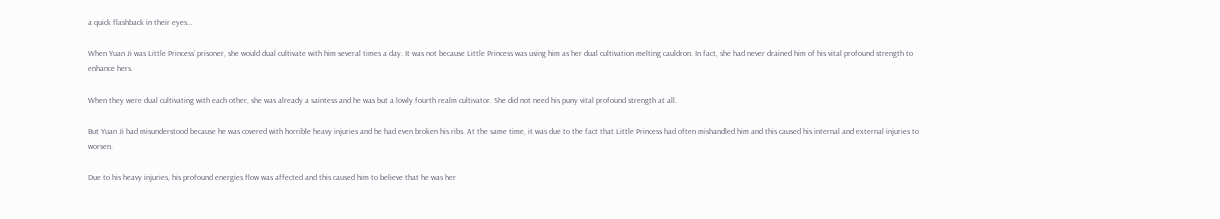a quick flashback in their eyes…

When Yuan Ji was Little Princess’ prisoner, she would dual cultivate with him several times a day. It was not because Little Princess was using him as her dual cultivation melting cauldron. In fact, she had never drained him of his vital profound strength to enhance hers.

When they were dual cultivating with each other, she was already a saintess and he was but a lowly fourth realm cultivator. She did not need his puny vital profound strength at all.

But Yuan Ji had misunderstood because he was covered with horrible heavy injuries and he had even broken his ribs. At the same time, it was due to the fact that Little Princess had often mishandled him and this caused his internal and external injuries to worsen.

Due to his heavy injuries, his profound energies flow was affected and this caused him to believe that he was her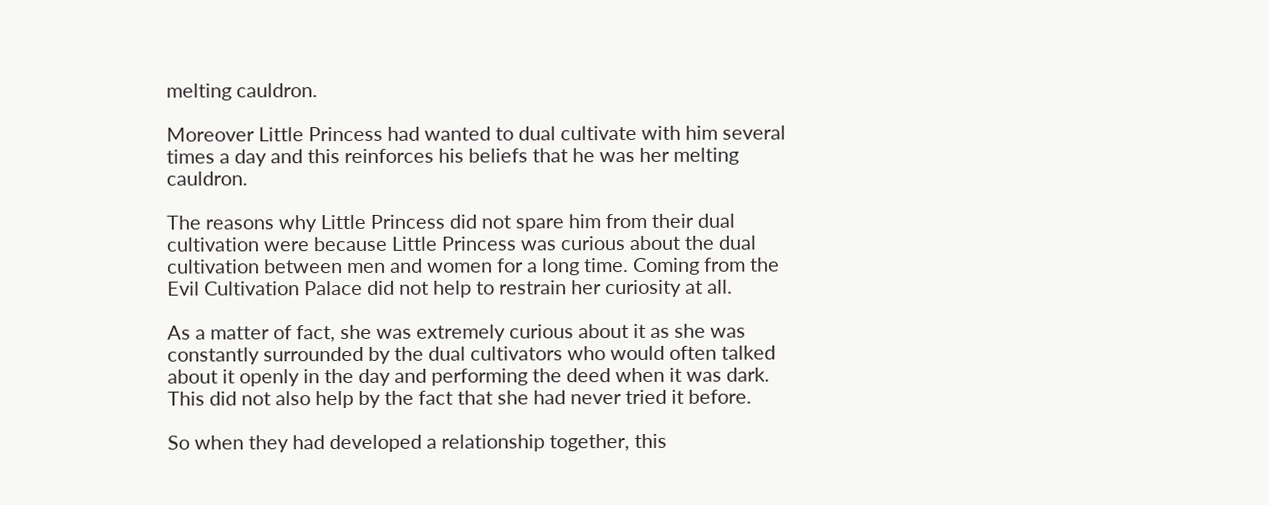melting cauldron.

Moreover Little Princess had wanted to dual cultivate with him several times a day and this reinforces his beliefs that he was her melting cauldron.

The reasons why Little Princess did not spare him from their dual cultivation were because Little Princess was curious about the dual cultivation between men and women for a long time. Coming from the Evil Cultivation Palace did not help to restrain her curiosity at all.

As a matter of fact, she was extremely curious about it as she was constantly surrounded by the dual cultivators who would often talked about it openly in the day and performing the deed when it was dark. This did not also help by the fact that she had never tried it before.

So when they had developed a relationship together, this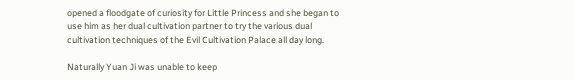opened a floodgate of curiosity for Little Princess and she began to use him as her dual cultivation partner to try the various dual cultivation techniques of the Evil Cultivation Palace all day long.

Naturally Yuan Ji was unable to keep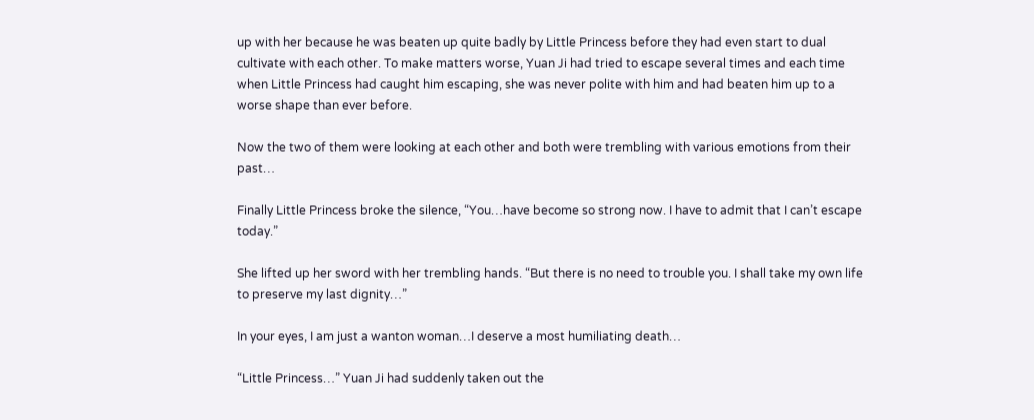up with her because he was beaten up quite badly by Little Princess before they had even start to dual cultivate with each other. To make matters worse, Yuan Ji had tried to escape several times and each time when Little Princess had caught him escaping, she was never polite with him and had beaten him up to a worse shape than ever before.

Now the two of them were looking at each other and both were trembling with various emotions from their past…

Finally Little Princess broke the silence, “You…have become so strong now. I have to admit that I can’t escape today.”

She lifted up her sword with her trembling hands. “But there is no need to trouble you. I shall take my own life to preserve my last dignity…”

In your eyes, I am just a wanton woman…I deserve a most humiliating death…

“Little Princess…” Yuan Ji had suddenly taken out the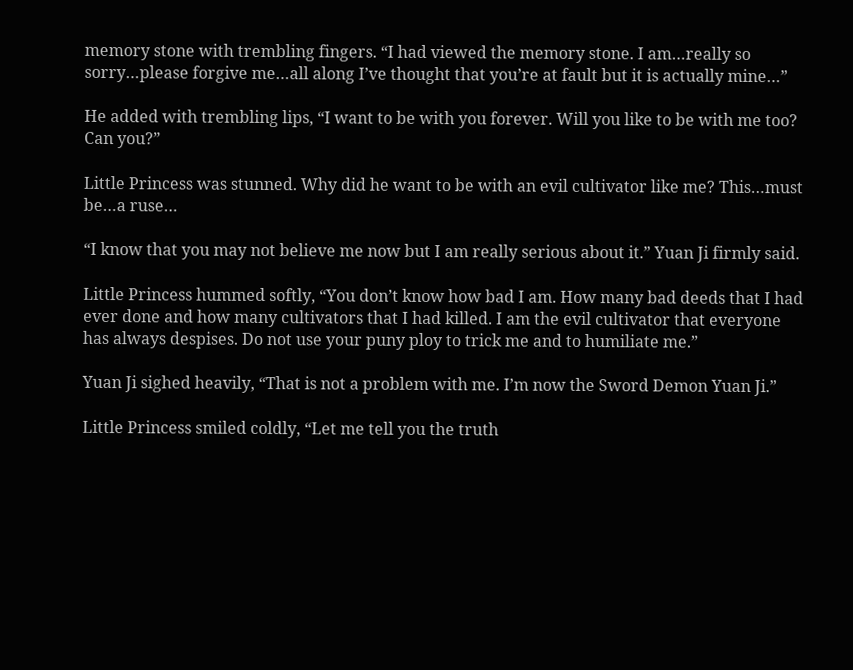memory stone with trembling fingers. “I had viewed the memory stone. I am…really so sorry…please forgive me…all along I’ve thought that you’re at fault but it is actually mine…”

He added with trembling lips, “I want to be with you forever. Will you like to be with me too? Can you?”

Little Princess was stunned. Why did he want to be with an evil cultivator like me? This…must be…a ruse…

“I know that you may not believe me now but I am really serious about it.” Yuan Ji firmly said.

Little Princess hummed softly, “You don’t know how bad I am. How many bad deeds that I had ever done and how many cultivators that I had killed. I am the evil cultivator that everyone has always despises. Do not use your puny ploy to trick me and to humiliate me.”

Yuan Ji sighed heavily, “That is not a problem with me. I’m now the Sword Demon Yuan Ji.”

Little Princess smiled coldly, “Let me tell you the truth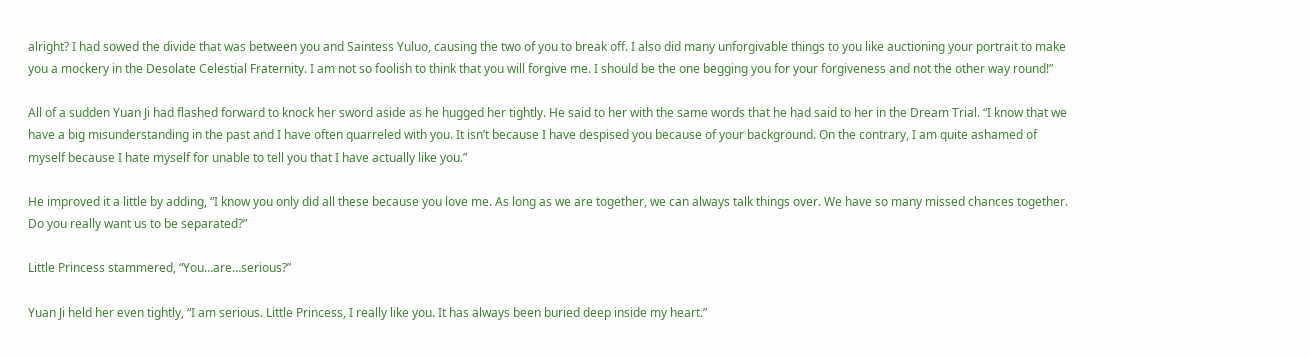alright? I had sowed the divide that was between you and Saintess Yuluo, causing the two of you to break off. I also did many unforgivable things to you like auctioning your portrait to make you a mockery in the Desolate Celestial Fraternity. I am not so foolish to think that you will forgive me. I should be the one begging you for your forgiveness and not the other way round!”

All of a sudden Yuan Ji had flashed forward to knock her sword aside as he hugged her tightly. He said to her with the same words that he had said to her in the Dream Trial. “I know that we have a big misunderstanding in the past and I have often quarreled with you. It isn’t because I have despised you because of your background. On the contrary, I am quite ashamed of myself because I hate myself for unable to tell you that I have actually like you.”

He improved it a little by adding, “I know you only did all these because you love me. As long as we are together, we can always talk things over. We have so many missed chances together. Do you really want us to be separated?”

Little Princess stammered, “You…are…serious?”

Yuan Ji held her even tightly, “I am serious. Little Princess, I really like you. It has always been buried deep inside my heart.”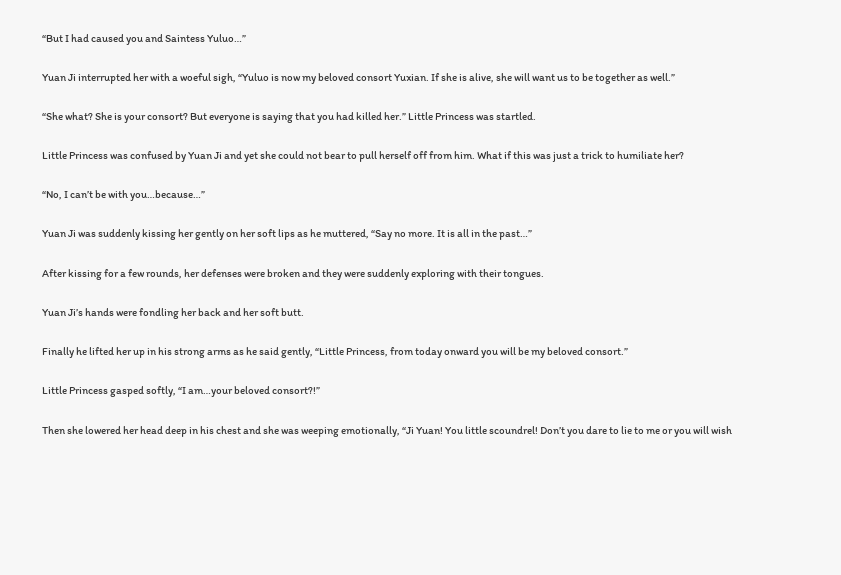“But I had caused you and Saintess Yuluo…”

Yuan Ji interrupted her with a woeful sigh, “Yuluo is now my beloved consort Yuxian. If she is alive, she will want us to be together as well.”

“She what? She is your consort? But everyone is saying that you had killed her.” Little Princess was startled.

Little Princess was confused by Yuan Ji and yet she could not bear to pull herself off from him. What if this was just a trick to humiliate her?

“No, I can’t be with you…because…”

Yuan Ji was suddenly kissing her gently on her soft lips as he muttered, “Say no more. It is all in the past…”

After kissing for a few rounds, her defenses were broken and they were suddenly exploring with their tongues.

Yuan Ji’s hands were fondling her back and her soft butt.

Finally he lifted her up in his strong arms as he said gently, “Little Princess, from today onward you will be my beloved consort.”

Little Princess gasped softly, “I am…your beloved consort?!”

Then she lowered her head deep in his chest and she was weeping emotionally, “Ji Yuan! You little scoundrel! Don’t you dare to lie to me or you will wish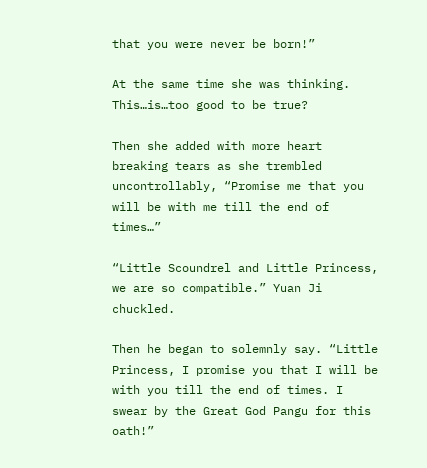that you were never be born!”

At the same time she was thinking. This…is…too good to be true?

Then she added with more heart breaking tears as she trembled uncontrollably, “Promise me that you will be with me till the end of times…”

“Little Scoundrel and Little Princess, we are so compatible.” Yuan Ji chuckled.

Then he began to solemnly say. “Little Princess, I promise you that I will be with you till the end of times. I swear by the Great God Pangu for this oath!”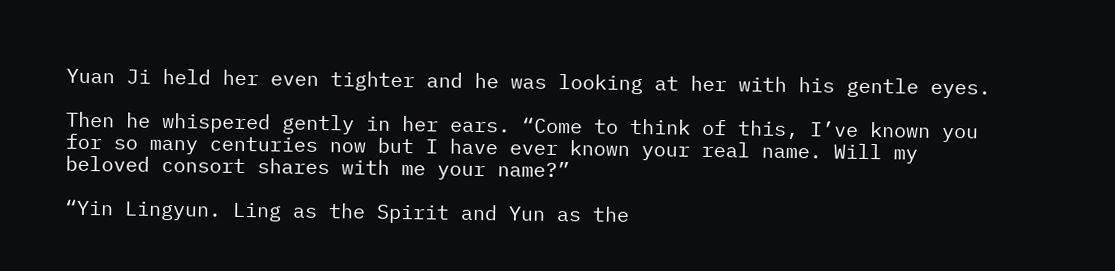Yuan Ji held her even tighter and he was looking at her with his gentle eyes.

Then he whispered gently in her ears. “Come to think of this, I’ve known you for so many centuries now but I have ever known your real name. Will my beloved consort shares with me your name?”

“Yin Lingyun. Ling as the Spirit and Yun as the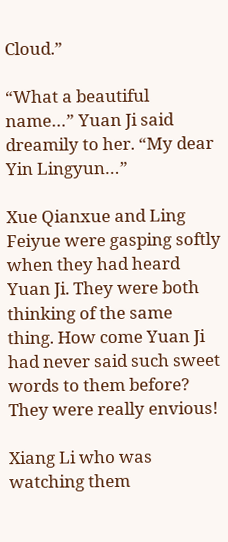Cloud.”

“What a beautiful name…” Yuan Ji said dreamily to her. “My dear Yin Lingyun…”

Xue Qianxue and Ling Feiyue were gasping softly when they had heard Yuan Ji. They were both thinking of the same thing. How come Yuan Ji had never said such sweet words to them before? They were really envious!

Xiang Li who was watching them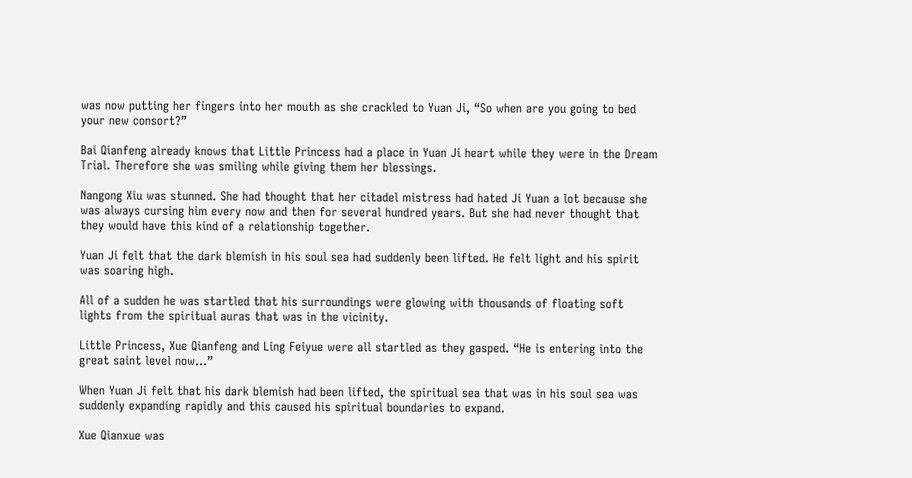was now putting her fingers into her mouth as she crackled to Yuan Ji, “So when are you going to bed your new consort?”

Bai Qianfeng already knows that Little Princess had a place in Yuan Ji heart while they were in the Dream Trial. Therefore she was smiling while giving them her blessings.

Nangong Xiu was stunned. She had thought that her citadel mistress had hated Ji Yuan a lot because she was always cursing him every now and then for several hundred years. But she had never thought that they would have this kind of a relationship together.

Yuan Ji felt that the dark blemish in his soul sea had suddenly been lifted. He felt light and his spirit was soaring high.

All of a sudden he was startled that his surroundings were glowing with thousands of floating soft lights from the spiritual auras that was in the vicinity.

Little Princess, Xue Qianfeng and Ling Feiyue were all startled as they gasped. “He is entering into the great saint level now…”

When Yuan Ji felt that his dark blemish had been lifted, the spiritual sea that was in his soul sea was suddenly expanding rapidly and this caused his spiritual boundaries to expand.

Xue Qianxue was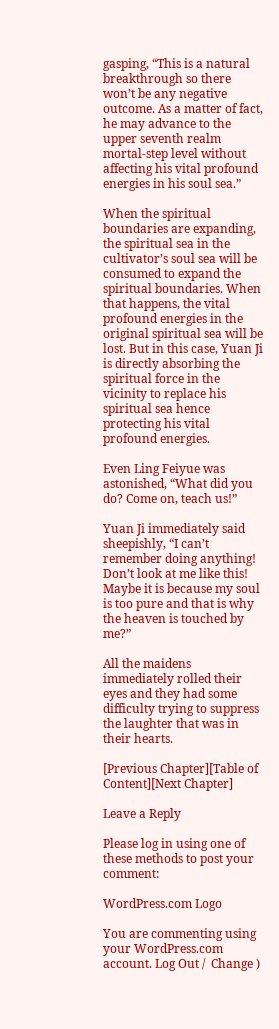gasping, “This is a natural breakthrough so there won’t be any negative outcome. As a matter of fact, he may advance to the upper seventh realm mortal-step level without affecting his vital profound energies in his soul sea.”

When the spiritual boundaries are expanding, the spiritual sea in the cultivator’s soul sea will be consumed to expand the spiritual boundaries. When that happens, the vital profound energies in the original spiritual sea will be lost. But in this case, Yuan Ji is directly absorbing the spiritual force in the vicinity to replace his spiritual sea hence protecting his vital profound energies.

Even Ling Feiyue was astonished, “What did you do? Come on, teach us!”

Yuan Ji immediately said sheepishly, “I can’t remember doing anything! Don’t look at me like this! Maybe it is because my soul is too pure and that is why the heaven is touched by me?”

All the maidens immediately rolled their eyes and they had some difficulty trying to suppress the laughter that was in their hearts.

[Previous Chapter][Table of Content][Next Chapter]

Leave a Reply

Please log in using one of these methods to post your comment:

WordPress.com Logo

You are commenting using your WordPress.com account. Log Out /  Change )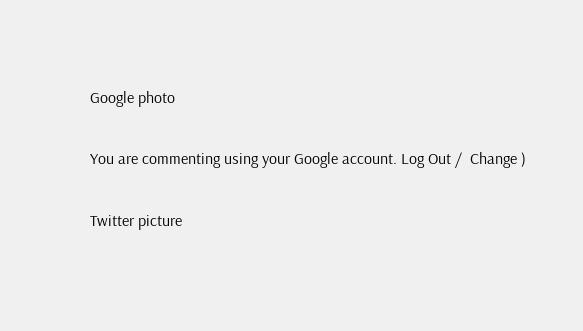Google photo

You are commenting using your Google account. Log Out /  Change )

Twitter picture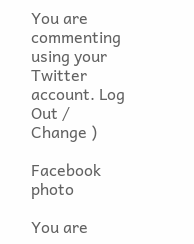You are commenting using your Twitter account. Log Out /  Change )

Facebook photo

You are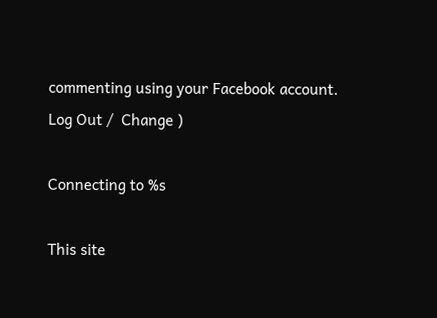commenting using your Facebook account. Log Out /  Change )

Connecting to %s

This site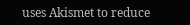uses Akismet to reduce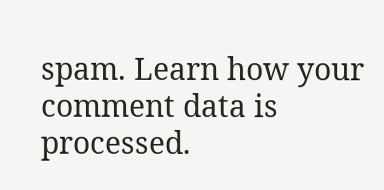spam. Learn how your comment data is processed.